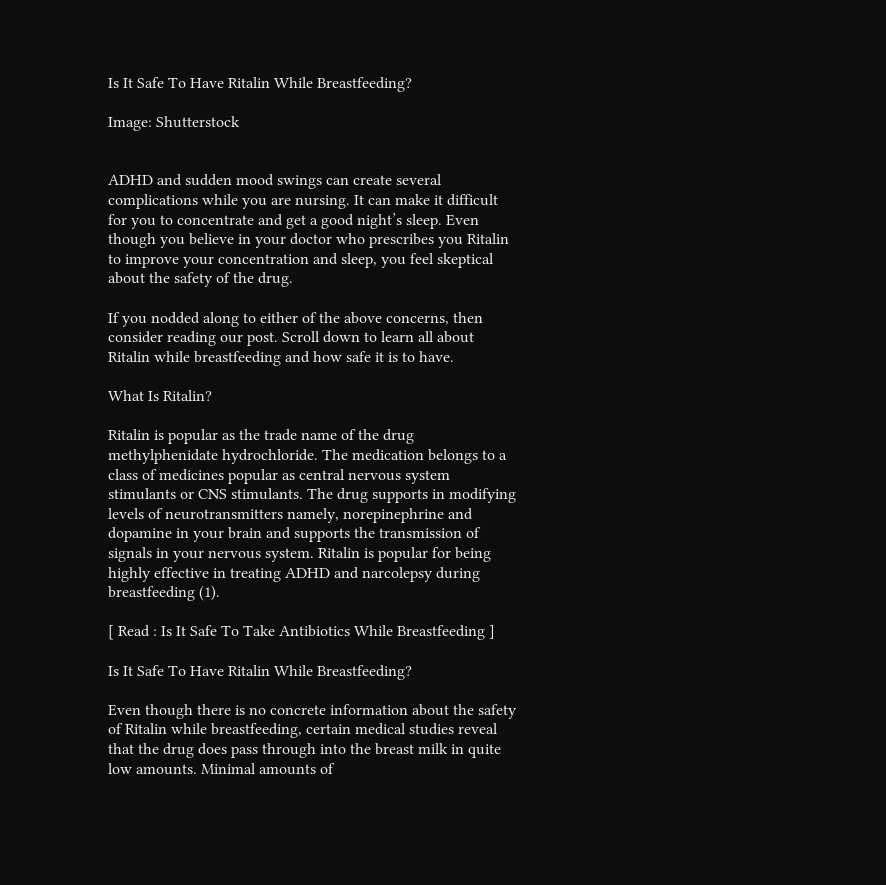Is It Safe To Have Ritalin While Breastfeeding?

Image: Shutterstock


ADHD and sudden mood swings can create several complications while you are nursing. It can make it difficult for you to concentrate and get a good night’s sleep. Even though you believe in your doctor who prescribes you Ritalin to improve your concentration and sleep, you feel skeptical about the safety of the drug.

If you nodded along to either of the above concerns, then consider reading our post. Scroll down to learn all about Ritalin while breastfeeding and how safe it is to have.

What Is Ritalin?

Ritalin is popular as the trade name of the drug methylphenidate hydrochloride. The medication belongs to a class of medicines popular as central nervous system stimulants or CNS stimulants. The drug supports in modifying levels of neurotransmitters namely, norepinephrine and dopamine in your brain and supports the transmission of signals in your nervous system. Ritalin is popular for being highly effective in treating ADHD and narcolepsy during breastfeeding (1).

[ Read : Is It Safe To Take Antibiotics While Breastfeeding ]

Is It Safe To Have Ritalin While Breastfeeding?

Even though there is no concrete information about the safety of Ritalin while breastfeeding, certain medical studies reveal that the drug does pass through into the breast milk in quite low amounts. Minimal amounts of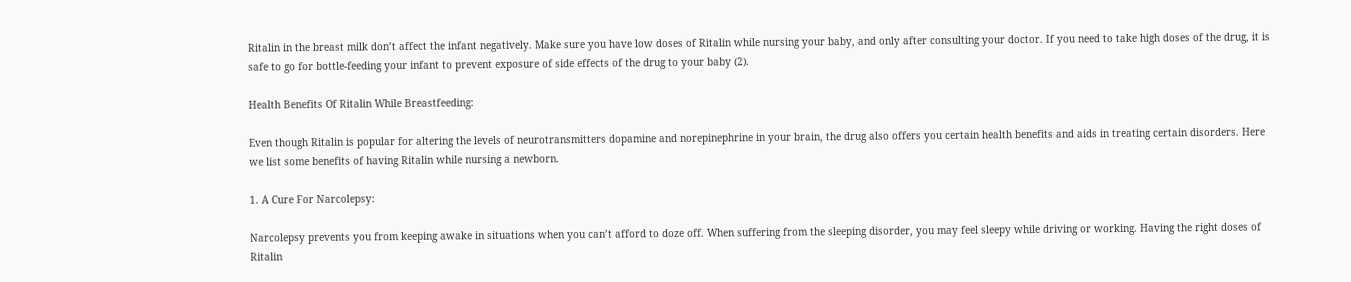Ritalin in the breast milk don’t affect the infant negatively. Make sure you have low doses of Ritalin while nursing your baby, and only after consulting your doctor. If you need to take high doses of the drug, it is safe to go for bottle-feeding your infant to prevent exposure of side effects of the drug to your baby (2).

Health Benefits Of Ritalin While Breastfeeding:

Even though Ritalin is popular for altering the levels of neurotransmitters dopamine and norepinephrine in your brain, the drug also offers you certain health benefits and aids in treating certain disorders. Here we list some benefits of having Ritalin while nursing a newborn.

1. A Cure For Narcolepsy:

Narcolepsy prevents you from keeping awake in situations when you can’t afford to doze off. When suffering from the sleeping disorder, you may feel sleepy while driving or working. Having the right doses of Ritalin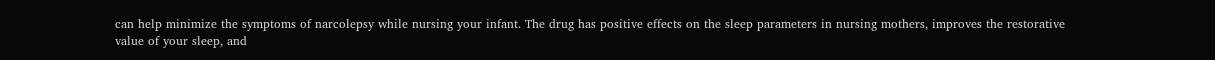can help minimize the symptoms of narcolepsy while nursing your infant. The drug has positive effects on the sleep parameters in nursing mothers, improves the restorative value of your sleep, and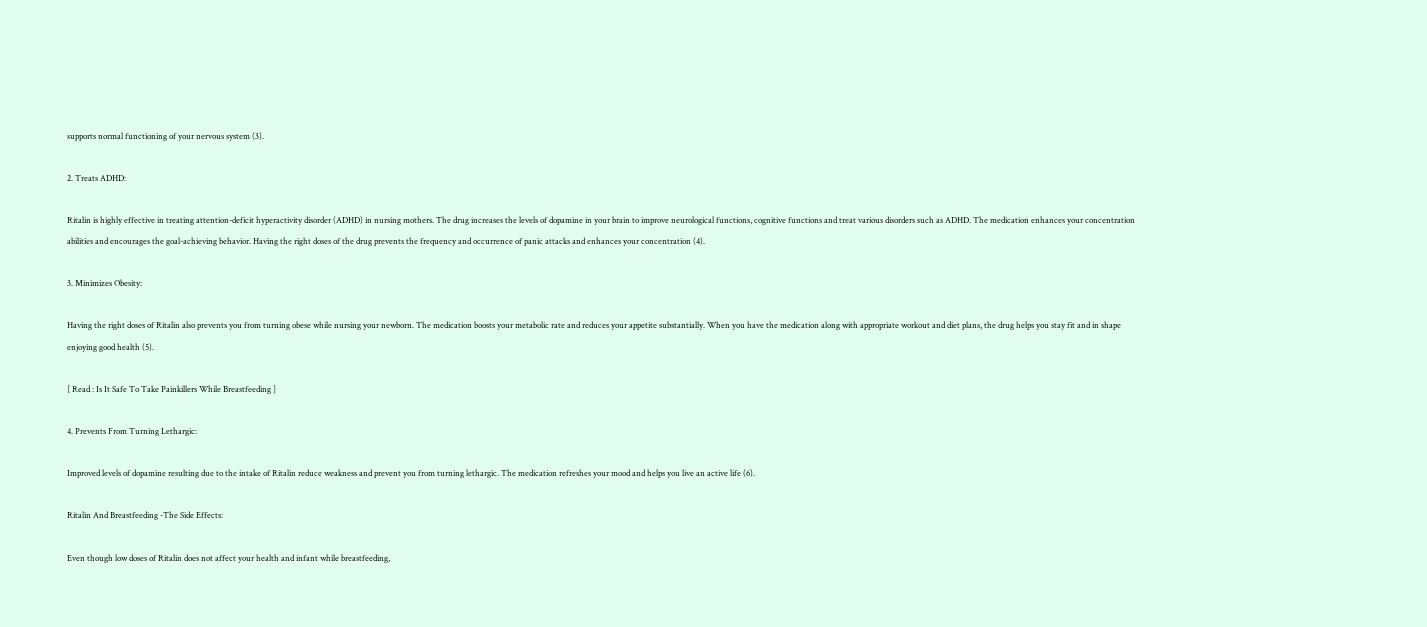supports normal functioning of your nervous system (3).

2. Treats ADHD:

Ritalin is highly effective in treating attention-deficit hyperactivity disorder (ADHD) in nursing mothers. The drug increases the levels of dopamine in your brain to improve neurological functions, cognitive functions and treat various disorders such as ADHD. The medication enhances your concentration abilities and encourages the goal-achieving behavior. Having the right doses of the drug prevents the frequency and occurrence of panic attacks and enhances your concentration (4).

3. Minimizes Obesity:

Having the right doses of Ritalin also prevents you from turning obese while nursing your newborn. The medication boosts your metabolic rate and reduces your appetite substantially. When you have the medication along with appropriate workout and diet plans, the drug helps you stay fit and in shape enjoying good health (5).

[ Read : Is It Safe To Take Painkillers While Breastfeeding ]

4. Prevents From Turning Lethargic:

Improved levels of dopamine resulting due to the intake of Ritalin reduce weakness and prevent you from turning lethargic. The medication refreshes your mood and helps you live an active life (6).

Ritalin And Breastfeeding -The Side Effects:

Even though low doses of Ritalin does not affect your health and infant while breastfeeding,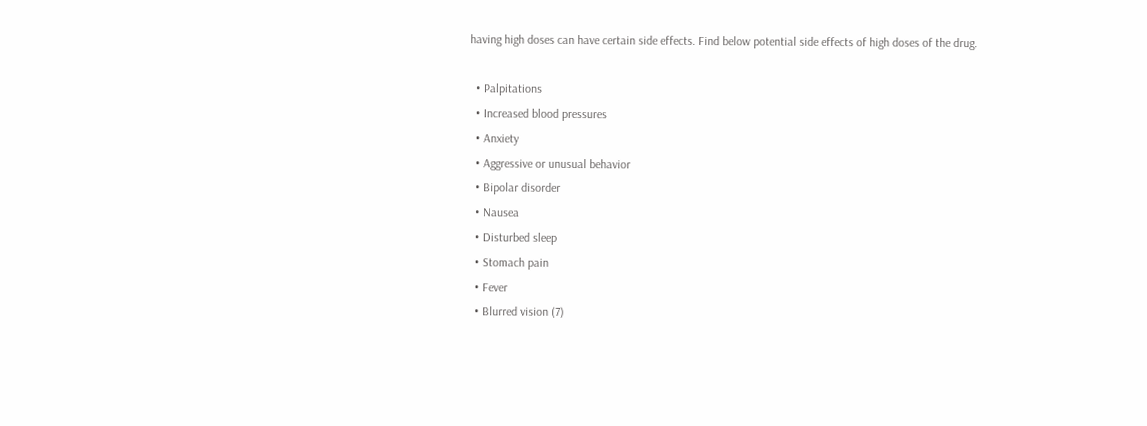having high doses can have certain side effects. Find below potential side effects of high doses of the drug.

  • Palpitations
  • Increased blood pressures
  • Anxiety
  • Aggressive or unusual behavior
  • Bipolar disorder
  • Nausea
  • Disturbed sleep
  • Stomach pain
  • Fever
  • Blurred vision (7)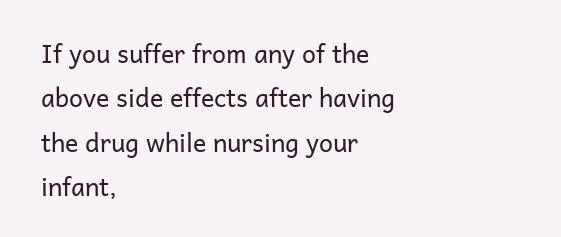If you suffer from any of the above side effects after having the drug while nursing your infant,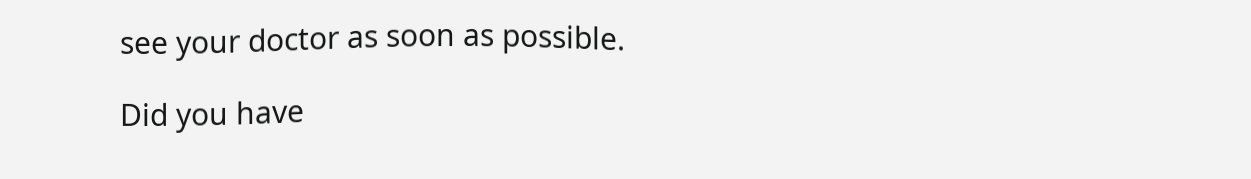see your doctor as soon as possible.

Did you have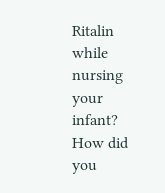Ritalin while nursing your infant? How did you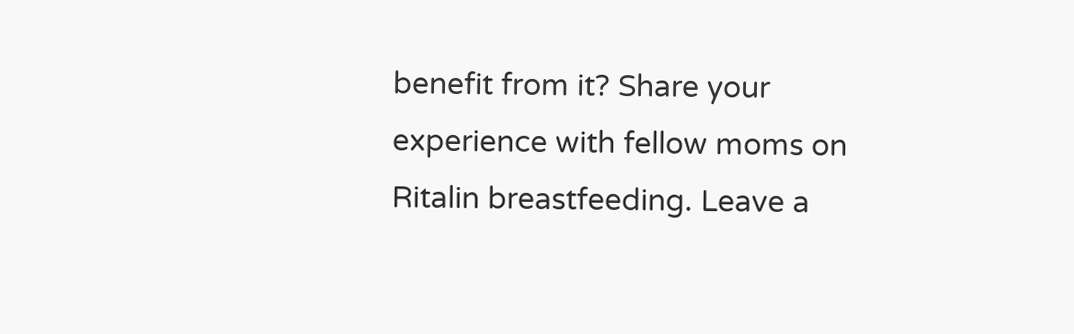benefit from it? Share your experience with fellow moms on Ritalin breastfeeding. Leave a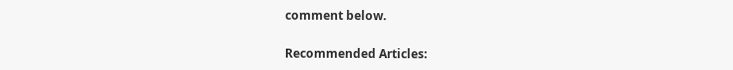comment below.

Recommended Articles: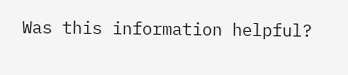Was this information helpful?